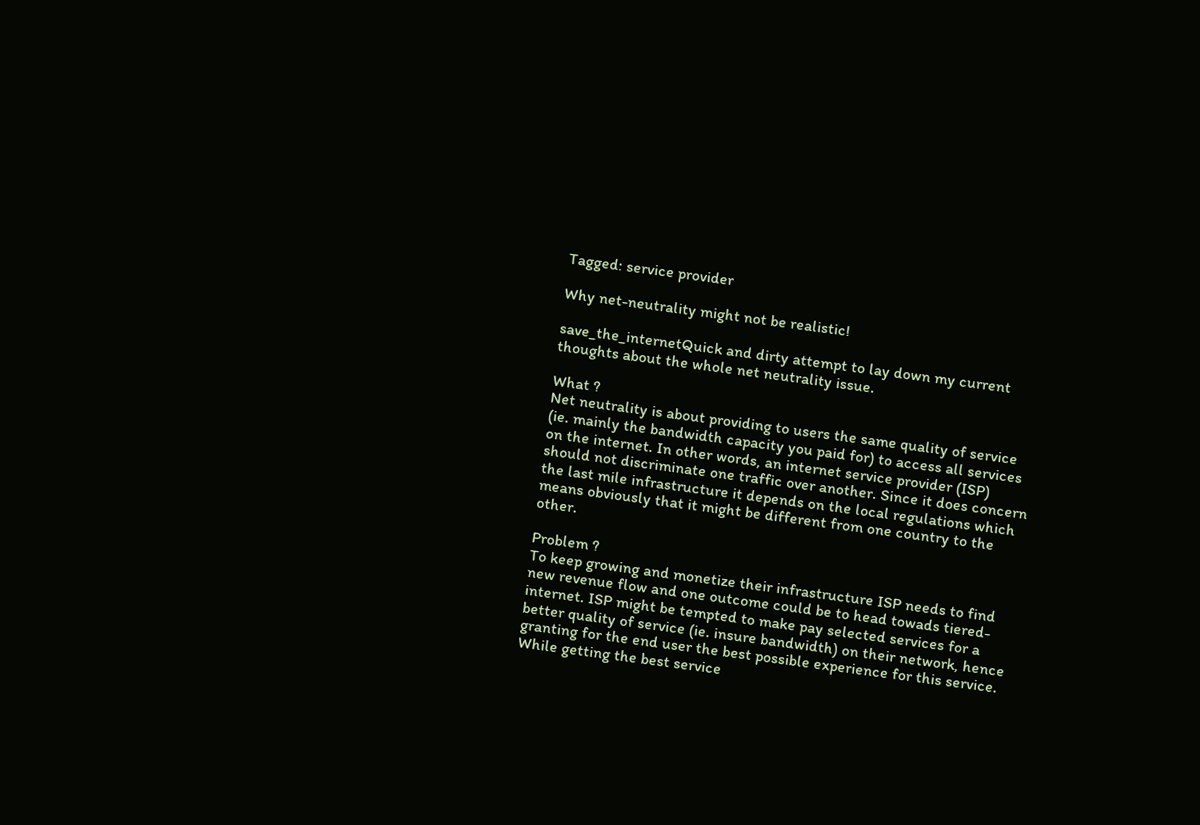Tagged: service provider

Why net-neutrality might not be realistic!

save_the_internetQuick and dirty attempt to lay down my current thoughts about the whole net neutrality issue.

What ?
Net neutrality is about providing to users the same quality of service (ie. mainly the bandwidth capacity you paid for) to access all services on the internet. In other words, an internet service provider (ISP) should not discriminate one traffic over another. Since it does concern the last mile infrastructure it depends on the local regulations which means obviously that it might be different from one country to the other.

Problem ?
To keep growing and monetize their infrastructure ISP needs to find new revenue flow and one outcome could be to head towads tiered-internet. ISP might be tempted to make pay selected services for a better quality of service (ie. insure bandwidth) on their network, hence granting for the end user the best possible experience for this service. While getting the best service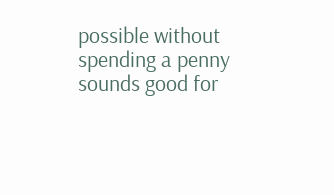possible without spending a penny sounds good for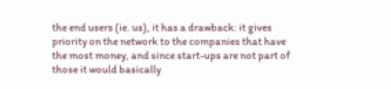the end users (ie. us), it has a drawback: it gives priority on the network to the companies that have the most money, and since start-ups are not part of those it would basically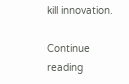kill innovation.

Continue reading